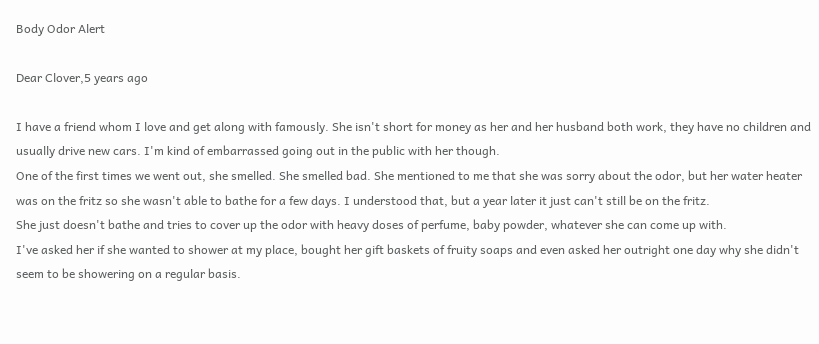Body Odor Alert

Dear Clover,5 years ago

I have a friend whom I love and get along with famously. She isn't short for money as her and her husband both work, they have no children and usually drive new cars. I'm kind of embarrassed going out in the public with her though.
One of the first times we went out, she smelled. She smelled bad. She mentioned to me that she was sorry about the odor, but her water heater was on the fritz so she wasn't able to bathe for a few days. I understood that, but a year later it just can't still be on the fritz.
She just doesn't bathe and tries to cover up the odor with heavy doses of perfume, baby powder, whatever she can come up with.
I've asked her if she wanted to shower at my place, bought her gift baskets of fruity soaps and even asked her outright one day why she didn't seem to be showering on a regular basis.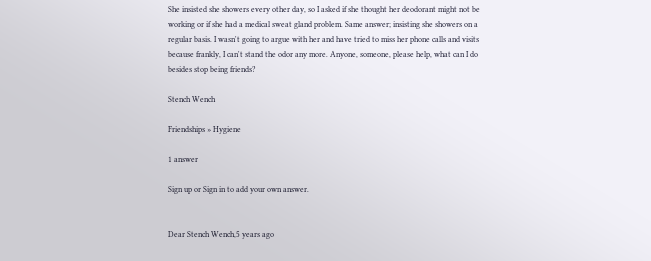She insisted she showers every other day, so I asked if she thought her deodorant might not be working or if she had a medical sweat gland problem. Same answer; insisting she showers on a regular basis. I wasn't going to argue with her and have tried to miss her phone calls and visits because frankly, I can't stand the odor any more. Anyone, someone, please help, what can I do besides stop being friends?

Stench Wench

Friendships » Hygiene

1 answer

Sign up or Sign in to add your own answer.


Dear Stench Wench,5 years ago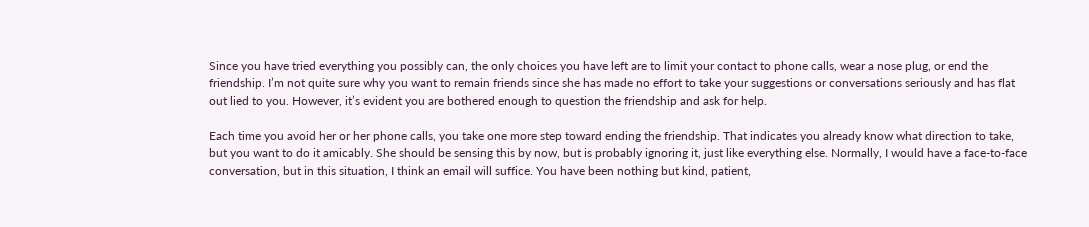Since you have tried everything you possibly can, the only choices you have left are to limit your contact to phone calls, wear a nose plug, or end the friendship. I’m not quite sure why you want to remain friends since she has made no effort to take your suggestions or conversations seriously and has flat out lied to you. However, it’s evident you are bothered enough to question the friendship and ask for help.

Each time you avoid her or her phone calls, you take one more step toward ending the friendship. That indicates you already know what direction to take, but you want to do it amicably. She should be sensing this by now, but is probably ignoring it, just like everything else. Normally, I would have a face-to-face conversation, but in this situation, I think an email will suffice. You have been nothing but kind, patient,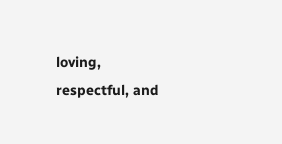loving, respectful, and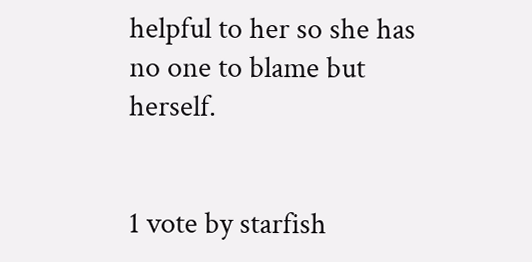helpful to her so she has no one to blame but herself.


1 vote by starfish